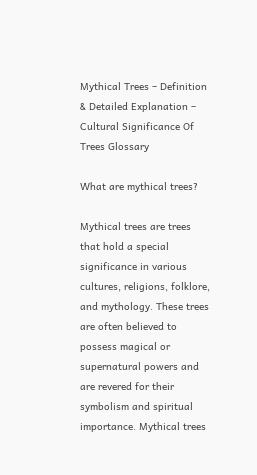Mythical Trees – Definition & Detailed Explanation – Cultural Significance Of Trees Glossary

What are mythical trees?

Mythical trees are trees that hold a special significance in various cultures, religions, folklore, and mythology. These trees are often believed to possess magical or supernatural powers and are revered for their symbolism and spiritual importance. Mythical trees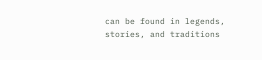can be found in legends, stories, and traditions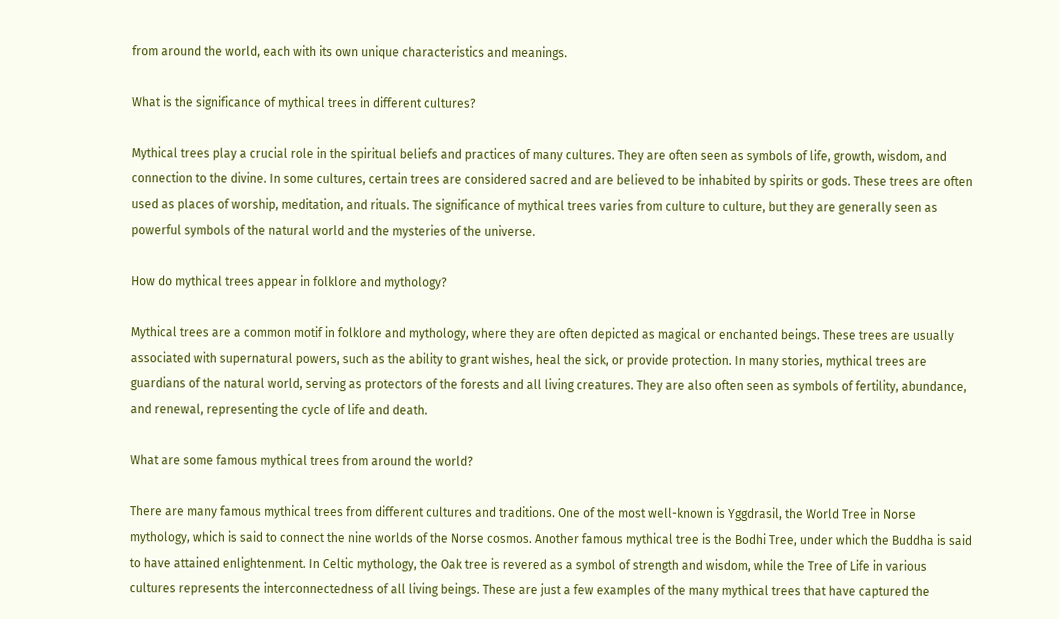from around the world, each with its own unique characteristics and meanings.

What is the significance of mythical trees in different cultures?

Mythical trees play a crucial role in the spiritual beliefs and practices of many cultures. They are often seen as symbols of life, growth, wisdom, and connection to the divine. In some cultures, certain trees are considered sacred and are believed to be inhabited by spirits or gods. These trees are often used as places of worship, meditation, and rituals. The significance of mythical trees varies from culture to culture, but they are generally seen as powerful symbols of the natural world and the mysteries of the universe.

How do mythical trees appear in folklore and mythology?

Mythical trees are a common motif in folklore and mythology, where they are often depicted as magical or enchanted beings. These trees are usually associated with supernatural powers, such as the ability to grant wishes, heal the sick, or provide protection. In many stories, mythical trees are guardians of the natural world, serving as protectors of the forests and all living creatures. They are also often seen as symbols of fertility, abundance, and renewal, representing the cycle of life and death.

What are some famous mythical trees from around the world?

There are many famous mythical trees from different cultures and traditions. One of the most well-known is Yggdrasil, the World Tree in Norse mythology, which is said to connect the nine worlds of the Norse cosmos. Another famous mythical tree is the Bodhi Tree, under which the Buddha is said to have attained enlightenment. In Celtic mythology, the Oak tree is revered as a symbol of strength and wisdom, while the Tree of Life in various cultures represents the interconnectedness of all living beings. These are just a few examples of the many mythical trees that have captured the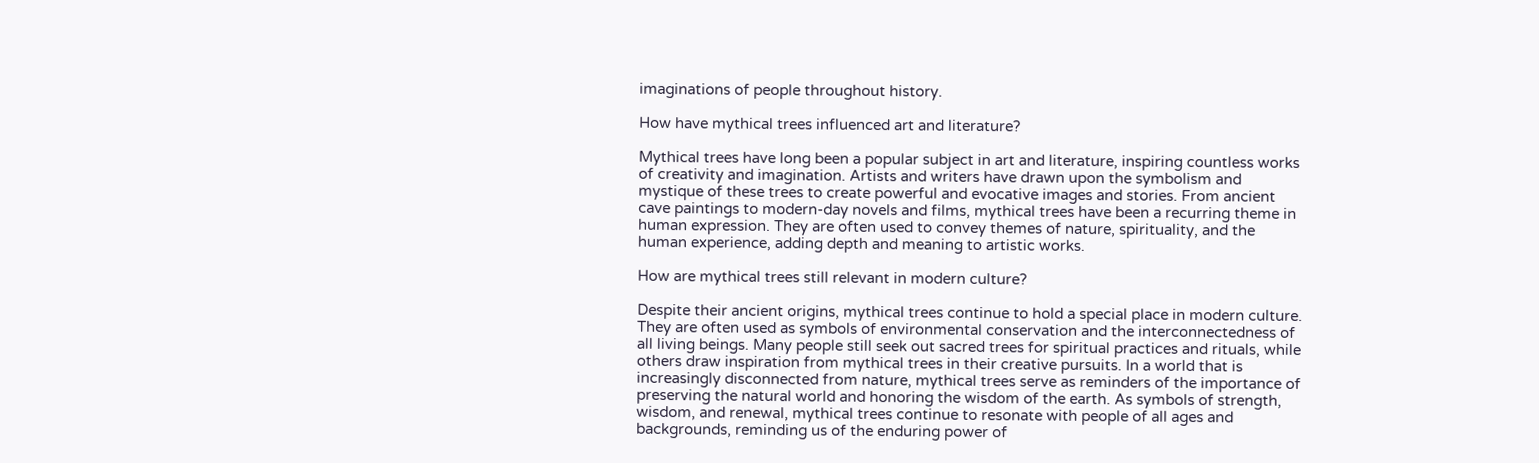imaginations of people throughout history.

How have mythical trees influenced art and literature?

Mythical trees have long been a popular subject in art and literature, inspiring countless works of creativity and imagination. Artists and writers have drawn upon the symbolism and mystique of these trees to create powerful and evocative images and stories. From ancient cave paintings to modern-day novels and films, mythical trees have been a recurring theme in human expression. They are often used to convey themes of nature, spirituality, and the human experience, adding depth and meaning to artistic works.

How are mythical trees still relevant in modern culture?

Despite their ancient origins, mythical trees continue to hold a special place in modern culture. They are often used as symbols of environmental conservation and the interconnectedness of all living beings. Many people still seek out sacred trees for spiritual practices and rituals, while others draw inspiration from mythical trees in their creative pursuits. In a world that is increasingly disconnected from nature, mythical trees serve as reminders of the importance of preserving the natural world and honoring the wisdom of the earth. As symbols of strength, wisdom, and renewal, mythical trees continue to resonate with people of all ages and backgrounds, reminding us of the enduring power of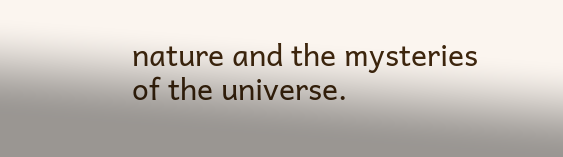nature and the mysteries of the universe.